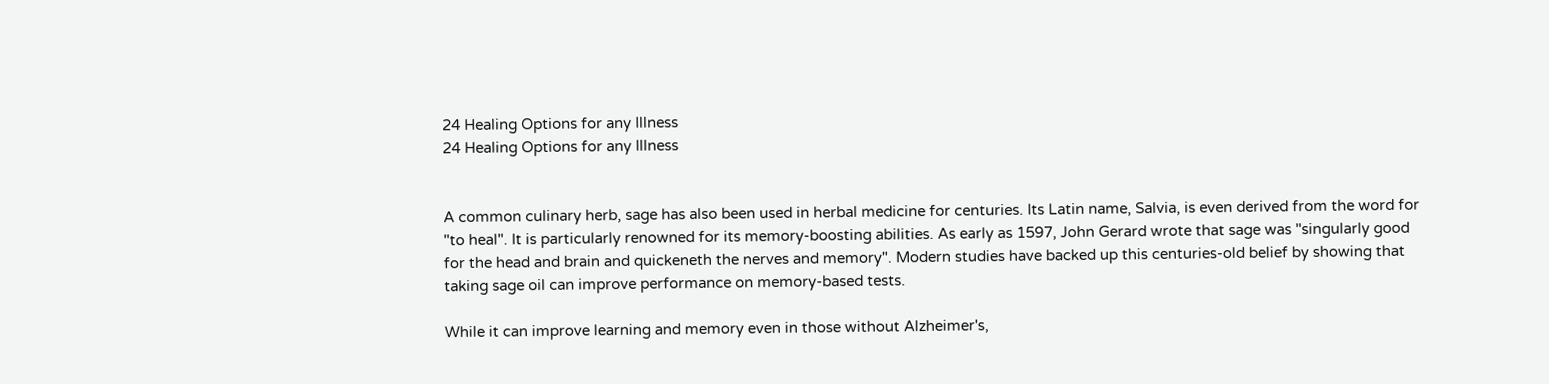24 Healing Options for any Illness
24 Healing Options for any Illness


A common culinary herb, sage has also been used in herbal medicine for centuries. Its Latin name, Salvia, is even derived from the word for "to heal". It is particularly renowned for its memory-boosting abilities. As early as 1597, John Gerard wrote that sage was "singularly good for the head and brain and quickeneth the nerves and memory". Modern studies have backed up this centuries-old belief by showing that taking sage oil can improve performance on memory-based tests.

While it can improve learning and memory even in those without Alzheimer's,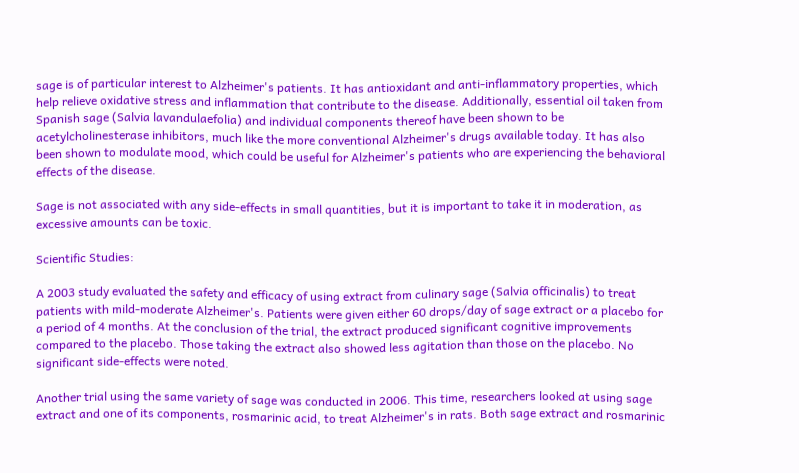sage is of particular interest to Alzheimer's patients. It has antioxidant and anti-inflammatory properties, which help relieve oxidative stress and inflammation that contribute to the disease. Additionally, essential oil taken from Spanish sage (Salvia lavandulaefolia) and individual components thereof have been shown to be acetylcholinesterase inhibitors, much like the more conventional Alzheimer's drugs available today. It has also been shown to modulate mood, which could be useful for Alzheimer's patients who are experiencing the behavioral effects of the disease.

Sage is not associated with any side-effects in small quantities, but it is important to take it in moderation, as excessive amounts can be toxic.

Scientific Studies:

A 2003 study evaluated the safety and efficacy of using extract from culinary sage (Salvia officinalis) to treat patients with mild-moderate Alzheimer's. Patients were given either 60 drops/day of sage extract or a placebo for a period of 4 months. At the conclusion of the trial, the extract produced significant cognitive improvements compared to the placebo. Those taking the extract also showed less agitation than those on the placebo. No significant side-effects were noted.

Another trial using the same variety of sage was conducted in 2006. This time, researchers looked at using sage extract and one of its components, rosmarinic acid, to treat Alzheimer's in rats. Both sage extract and rosmarinic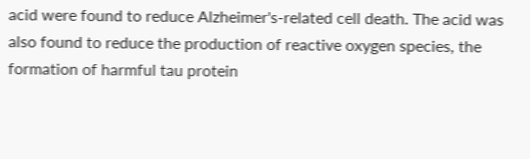acid were found to reduce Alzheimer's-related cell death. The acid was also found to reduce the production of reactive oxygen species, the formation of harmful tau protein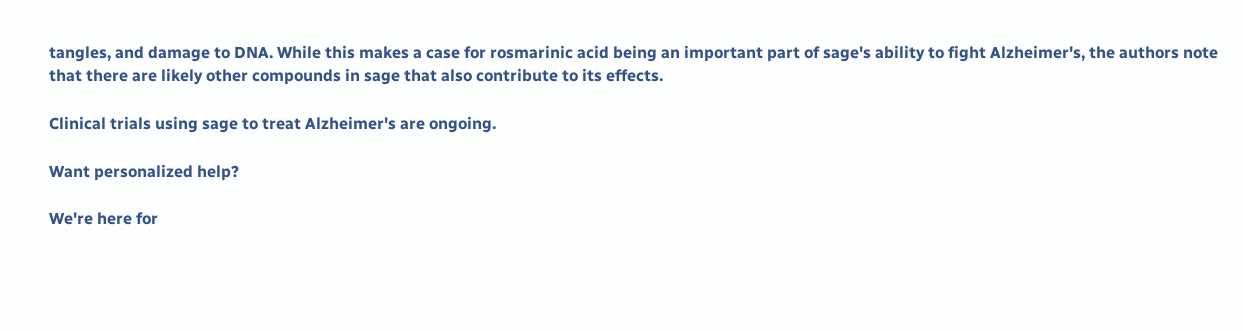tangles, and damage to DNA. While this makes a case for rosmarinic acid being an important part of sage's ability to fight Alzheimer's, the authors note that there are likely other compounds in sage that also contribute to its effects.

Clinical trials using sage to treat Alzheimer's are ongoing.

Want personalized help?

We're here for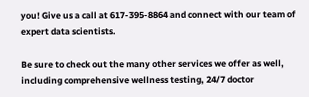you! Give us a call at 617-395-8864 and connect with our team of expert data scientists.

Be sure to check out the many other services we offer as well, including comprehensive wellness testing, 24/7 doctor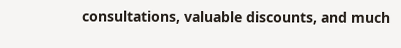consultations, valuable discounts, and much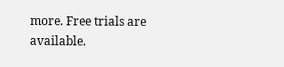more. Free trials are available.